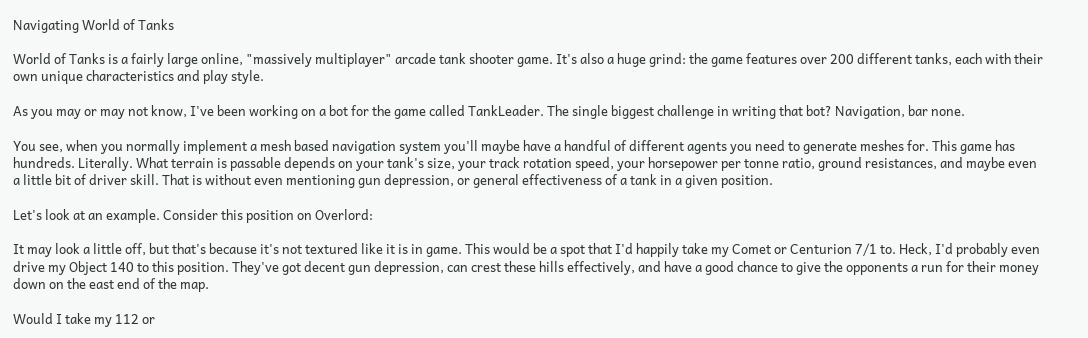Navigating World of Tanks

World of Tanks is a fairly large online, "massively multiplayer" arcade tank shooter game. It's also a huge grind: the game features over 200 different tanks, each with their own unique characteristics and play style.

As you may or may not know, I've been working on a bot for the game called TankLeader. The single biggest challenge in writing that bot? Navigation, bar none.

You see, when you normally implement a mesh based navigation system you'll maybe have a handful of different agents you need to generate meshes for. This game has hundreds. Literally. What terrain is passable depends on your tank's size, your track rotation speed, your horsepower per tonne ratio, ground resistances, and maybe even a little bit of driver skill. That is without even mentioning gun depression, or general effectiveness of a tank in a given position.

Let's look at an example. Consider this position on Overlord:

It may look a little off, but that's because it's not textured like it is in game. This would be a spot that I'd happily take my Comet or Centurion 7/1 to. Heck, I'd probably even drive my Object 140 to this position. They've got decent gun depression, can crest these hills effectively, and have a good chance to give the opponents a run for their money down on the east end of the map.

Would I take my 112 or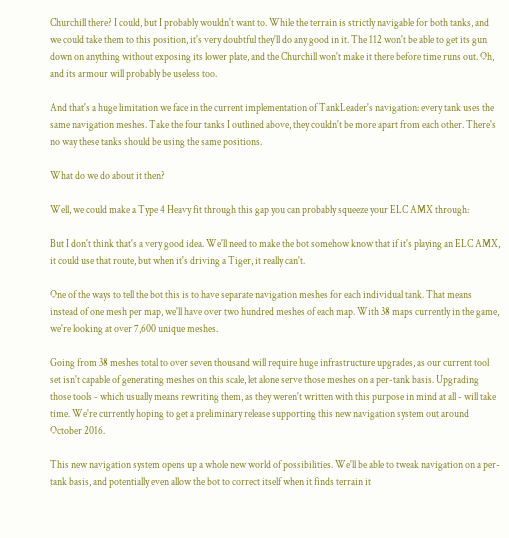Churchill there? I could, but I probably wouldn't want to. While the terrain is strictly navigable for both tanks, and we could take them to this position, it's very doubtful they'll do any good in it. The 112 won't be able to get its gun down on anything without exposing its lower plate, and the Churchill won't make it there before time runs out. Oh, and its armour will probably be useless too.

And that's a huge limitation we face in the current implementation of TankLeader's navigation: every tank uses the same navigation meshes. Take the four tanks I outlined above, they couldn't be more apart from each other. There's no way these tanks should be using the same positions.

What do we do about it then?

Well, we could make a Type 4 Heavy fit through this gap you can probably squeeze your ELC AMX through:

But I don't think that's a very good idea. We'll need to make the bot somehow know that if it's playing an ELC AMX, it could use that route, but when it's driving a Tiger, it really can't.

One of the ways to tell the bot this is to have separate navigation meshes for each individual tank. That means instead of one mesh per map, we'll have over two hundred meshes of each map. With 38 maps currently in the game, we're looking at over 7,600 unique meshes.

Going from 38 meshes total to over seven thousand will require huge infrastructure upgrades, as our current tool set isn't capable of generating meshes on this scale, let alone serve those meshes on a per-tank basis. Upgrading those tools - which usually means rewriting them, as they weren't written with this purpose in mind at all - will take time. We're currently hoping to get a preliminary release supporting this new navigation system out around October 2016.

This new navigation system opens up a whole new world of possibilities. We'll be able to tweak navigation on a per-tank basis, and potentially even allow the bot to correct itself when it finds terrain it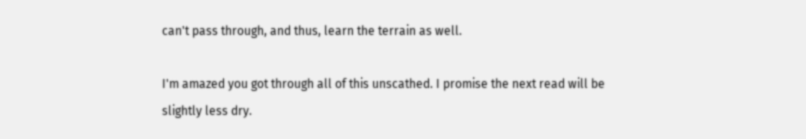can't pass through, and thus, learn the terrain as well.

I'm amazed you got through all of this unscathed. I promise the next read will be slightly less dry.